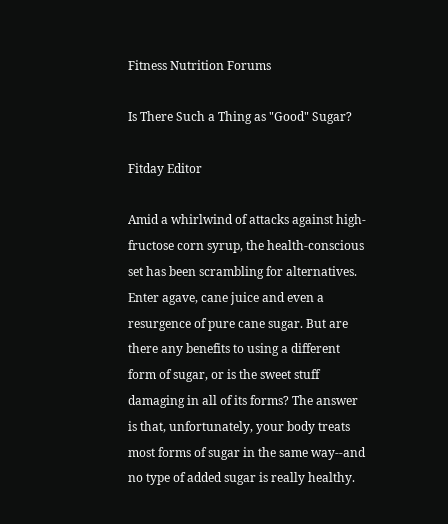Fitness Nutrition Forums

Is There Such a Thing as "Good" Sugar?

Fitday Editor

Amid a whirlwind of attacks against high-fructose corn syrup, the health-conscious set has been scrambling for alternatives. Enter agave, cane juice and even a resurgence of pure cane sugar. But are there any benefits to using a different form of sugar, or is the sweet stuff damaging in all of its forms? The answer is that, unfortunately, your body treats most forms of sugar in the same way--and no type of added sugar is really healthy.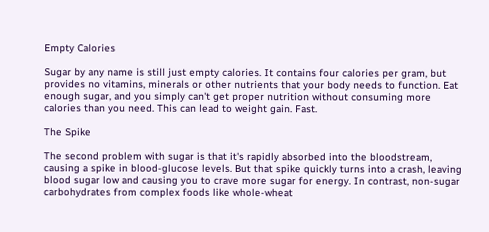Empty Calories

Sugar by any name is still just empty calories. It contains four calories per gram, but provides no vitamins, minerals or other nutrients that your body needs to function. Eat enough sugar, and you simply can't get proper nutrition without consuming more calories than you need. This can lead to weight gain. Fast.

The Spike

The second problem with sugar is that it's rapidly absorbed into the bloodstream, causing a spike in blood-glucose levels. But that spike quickly turns into a crash, leaving blood sugar low and causing you to crave more sugar for energy. In contrast, non-sugar carbohydrates from complex foods like whole-wheat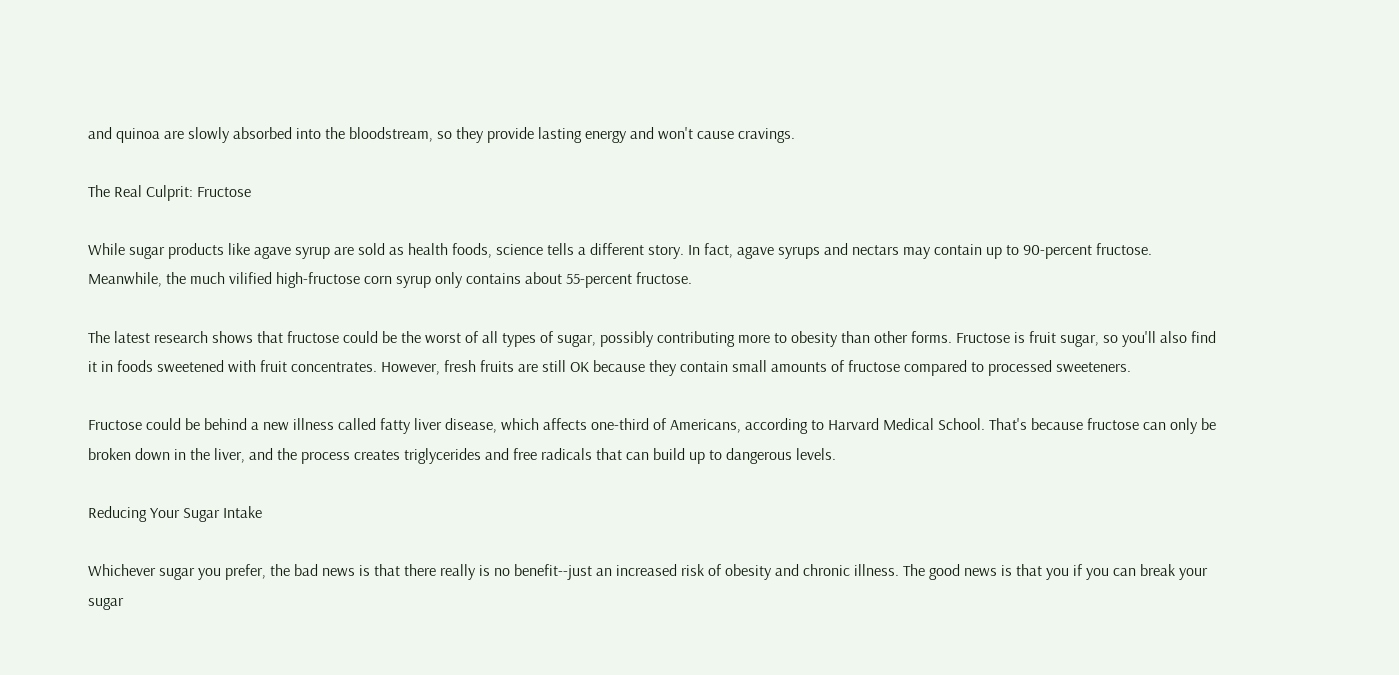and quinoa are slowly absorbed into the bloodstream, so they provide lasting energy and won't cause cravings.

The Real Culprit: Fructose

While sugar products like agave syrup are sold as health foods, science tells a different story. In fact, agave syrups and nectars may contain up to 90-percent fructose. Meanwhile, the much vilified high-fructose corn syrup only contains about 55-percent fructose.

The latest research shows that fructose could be the worst of all types of sugar, possibly contributing more to obesity than other forms. Fructose is fruit sugar, so you'll also find it in foods sweetened with fruit concentrates. However, fresh fruits are still OK because they contain small amounts of fructose compared to processed sweeteners.

Fructose could be behind a new illness called fatty liver disease, which affects one-third of Americans, according to Harvard Medical School. That's because fructose can only be broken down in the liver, and the process creates triglycerides and free radicals that can build up to dangerous levels.

Reducing Your Sugar Intake

Whichever sugar you prefer, the bad news is that there really is no benefit--just an increased risk of obesity and chronic illness. The good news is that you if you can break your sugar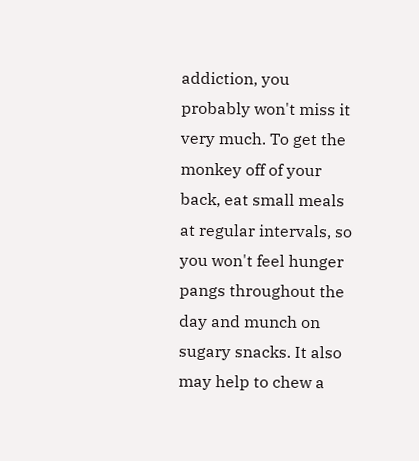addiction, you probably won't miss it very much. To get the monkey off of your back, eat small meals at regular intervals, so you won't feel hunger pangs throughout the day and munch on sugary snacks. It also may help to chew a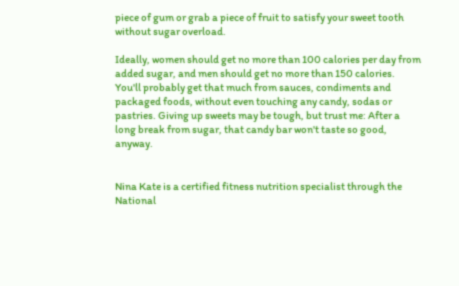piece of gum or grab a piece of fruit to satisfy your sweet tooth without sugar overload.

Ideally, women should get no more than 100 calories per day from added sugar, and men should get no more than 150 calories. You'll probably get that much from sauces, condiments and packaged foods, without even touching any candy, sodas or pastries. Giving up sweets may be tough, but trust me: After a long break from sugar, that candy bar won't taste so good, anyway.


Nina Kate is a certified fitness nutrition specialist through the National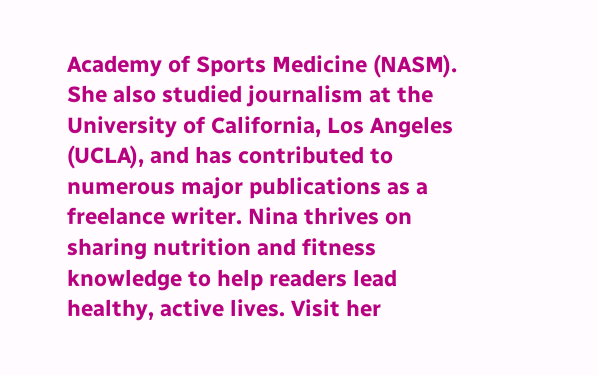Academy of Sports Medicine (NASM). She also studied journalism at the University of California, Los Angeles (UCLA), and has contributed to numerous major publications as a freelance writer. Nina thrives on sharing nutrition and fitness knowledge to help readers lead healthy, active lives. Visit her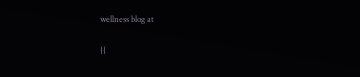wellness blog at

{{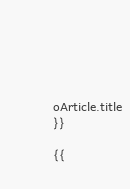oArticle.title }}

{{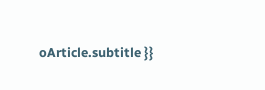oArticle.subtitle }}